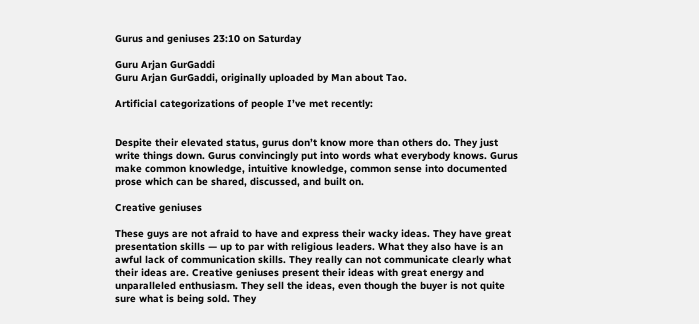Gurus and geniuses 23:10 on Saturday

Guru Arjan GurGaddi
Guru Arjan GurGaddi, originally uploaded by Man about Tao.

Artificial categorizations of people I’ve met recently:


Despite their elevated status, gurus don’t know more than others do. They just write things down. Gurus convincingly put into words what everybody knows. Gurus make common knowledge, intuitive knowledge, common sense into documented prose which can be shared, discussed, and built on.

Creative geniuses

These guys are not afraid to have and express their wacky ideas. They have great presentation skills — up to par with religious leaders. What they also have is an awful lack of communication skills. They really can not communicate clearly what their ideas are. Creative geniuses present their ideas with great energy and unparalleled enthusiasm. They sell the ideas, even though the buyer is not quite sure what is being sold. They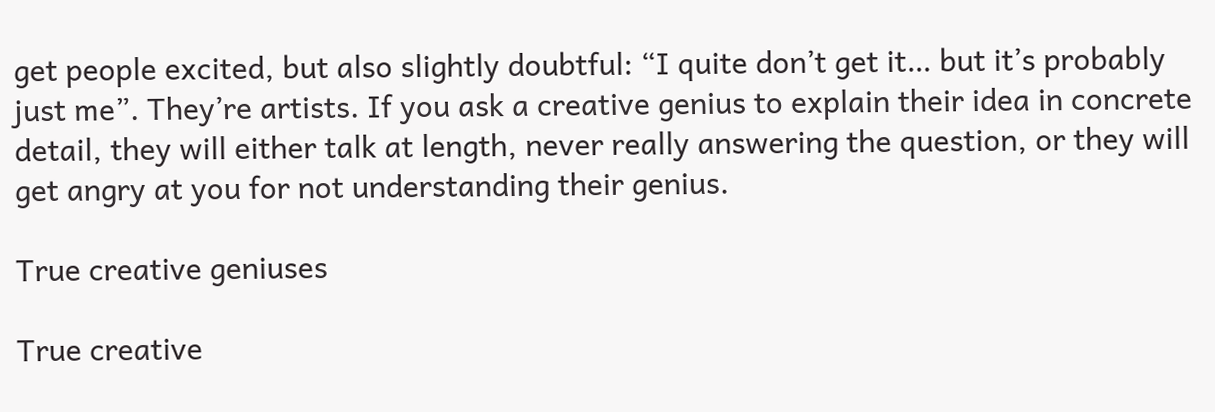get people excited, but also slightly doubtful: “I quite don’t get it… but it’s probably just me”. They’re artists. If you ask a creative genius to explain their idea in concrete detail, they will either talk at length, never really answering the question, or they will get angry at you for not understanding their genius.

True creative geniuses

True creative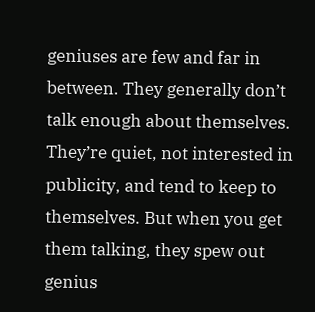geniuses are few and far in between. They generally don’t talk enough about themselves. They’re quiet, not interested in publicity, and tend to keep to themselves. But when you get them talking, they spew out genius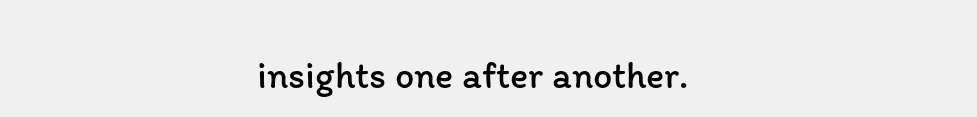insights one after another.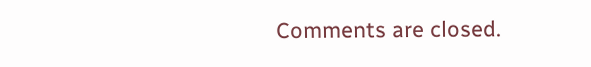Comments are closed.